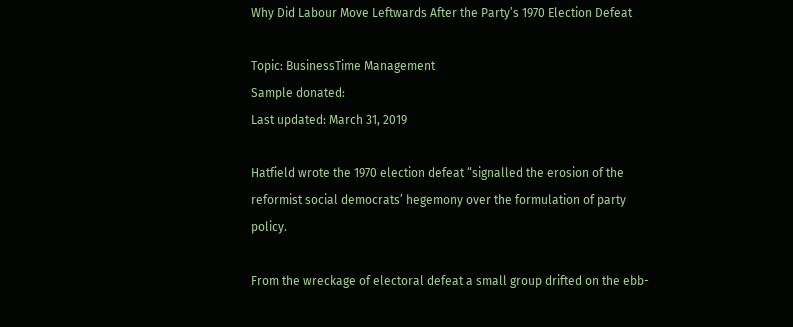Why Did Labour Move Leftwards After the Party’s 1970 Election Defeat

Topic: BusinessTime Management
Sample donated:
Last updated: March 31, 2019

Hatfield wrote the 1970 election defeat “signalled the erosion of the reformist social democrats’ hegemony over the formulation of party policy.

From the wreckage of electoral defeat a small group drifted on the ebb-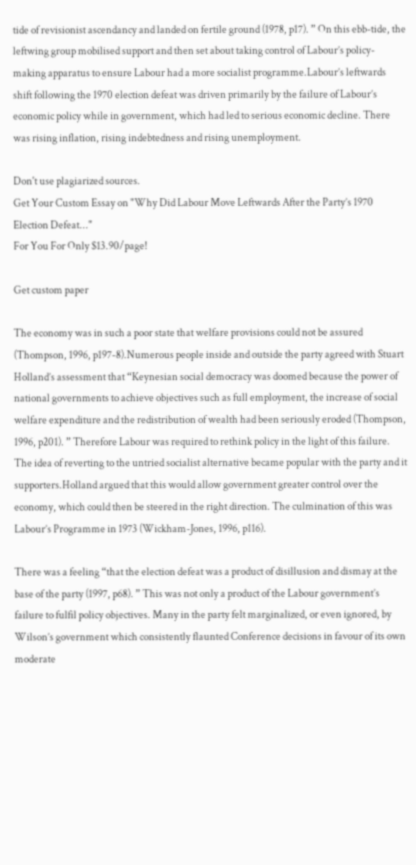tide of revisionist ascendancy and landed on fertile ground (1978, p17). ” On this ebb-tide, the leftwing group mobilised support and then set about taking control of Labour’s policy-making apparatus to ensure Labour had a more socialist programme.Labour’s leftwards shift following the 1970 election defeat was driven primarily by the failure of Labour’s economic policy while in government, which had led to serious economic decline. There was rising inflation, rising indebtedness and rising unemployment.

Don't use plagiarized sources.
Get Your Custom Essay on "Why Did Labour Move Leftwards After the Party’s 1970 Election Defeat..."
For You For Only $13.90/page!

Get custom paper

The economy was in such a poor state that welfare provisions could not be assured (Thompson, 1996, p197-8).Numerous people inside and outside the party agreed with Stuart Holland’s assessment that “Keynesian social democracy was doomed because the power of national governments to achieve objectives such as full employment, the increase of social welfare expenditure and the redistribution of wealth had been seriously eroded (Thompson, 1996, p201). ” Therefore Labour was required to rethink policy in the light of this failure. The idea of reverting to the untried socialist alternative became popular with the party and it supporters.Holland argued that this would allow government greater control over the economy, which could then be steered in the right direction. The culmination of this was Labour’s Programme in 1973 (Wickham-Jones, 1996, p116).

There was a feeling “that the election defeat was a product of disillusion and dismay at the base of the party (1997, p68). ” This was not only a product of the Labour government’s failure to fulfil policy objectives. Many in the party felt marginalized, or even ignored, by Wilson’s government which consistently flaunted Conference decisions in favour of its own moderate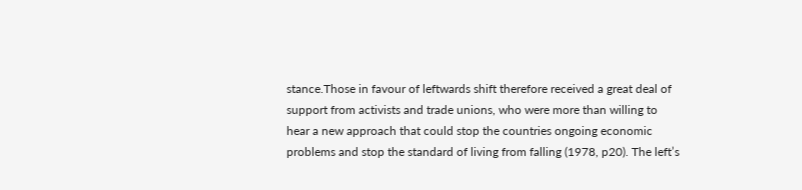stance.Those in favour of leftwards shift therefore received a great deal of support from activists and trade unions, who were more than willing to hear a new approach that could stop the countries ongoing economic problems and stop the standard of living from falling (1978, p20). The left’s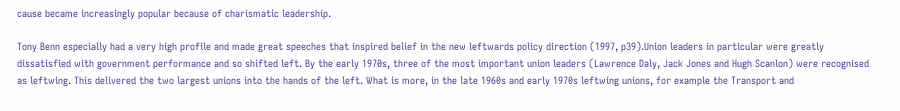cause became increasingly popular because of charismatic leadership.

Tony Benn especially had a very high profile and made great speeches that inspired belief in the new leftwards policy direction (1997, p39).Union leaders in particular were greatly dissatisfied with government performance and so shifted left. By the early 1970s, three of the most important union leaders (Lawrence Daly, Jack Jones and Hugh Scanlon) were recognised as leftwing. This delivered the two largest unions into the hands of the left. What is more, in the late 1960s and early 1970s leftwing unions, for example the Transport and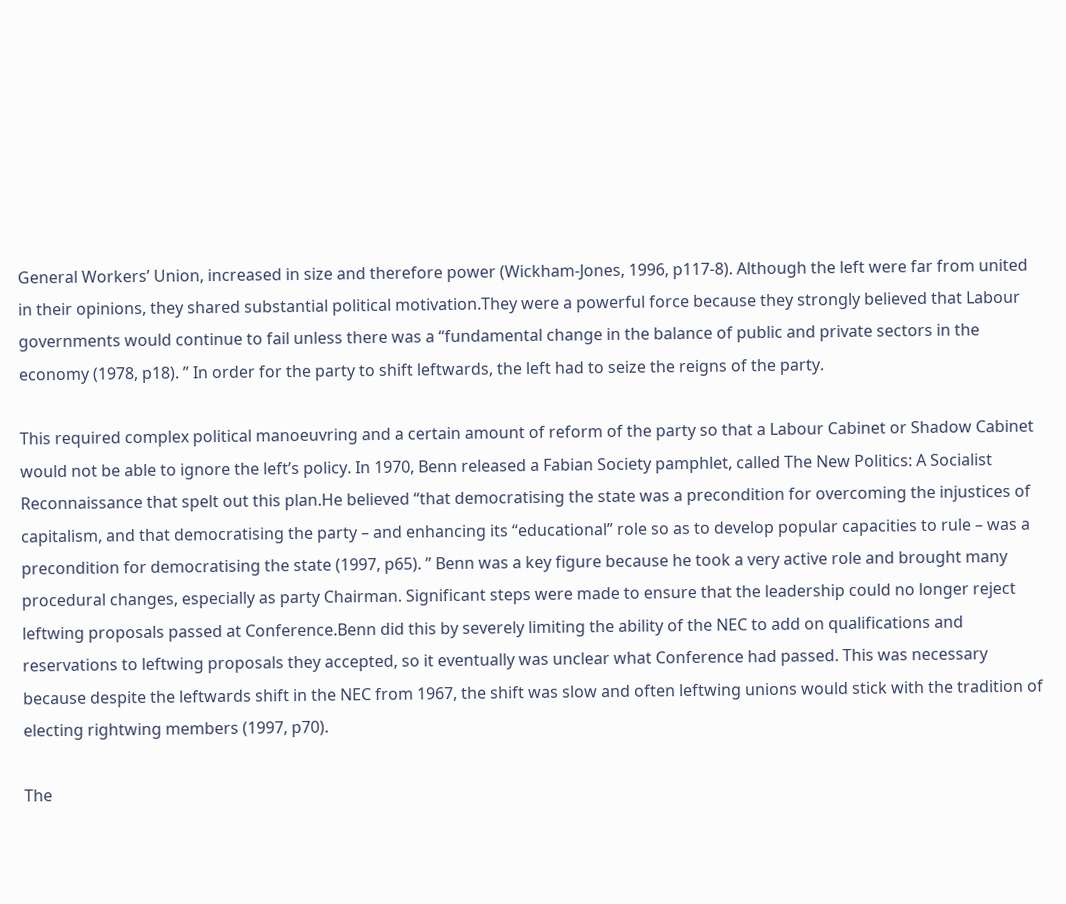General Workers’ Union, increased in size and therefore power (Wickham-Jones, 1996, p117-8). Although the left were far from united in their opinions, they shared substantial political motivation.They were a powerful force because they strongly believed that Labour governments would continue to fail unless there was a “fundamental change in the balance of public and private sectors in the economy (1978, p18). ” In order for the party to shift leftwards, the left had to seize the reigns of the party.

This required complex political manoeuvring and a certain amount of reform of the party so that a Labour Cabinet or Shadow Cabinet would not be able to ignore the left’s policy. In 1970, Benn released a Fabian Society pamphlet, called The New Politics: A Socialist Reconnaissance that spelt out this plan.He believed “that democratising the state was a precondition for overcoming the injustices of capitalism, and that democratising the party – and enhancing its “educational” role so as to develop popular capacities to rule – was a precondition for democratising the state (1997, p65). ” Benn was a key figure because he took a very active role and brought many procedural changes, especially as party Chairman. Significant steps were made to ensure that the leadership could no longer reject leftwing proposals passed at Conference.Benn did this by severely limiting the ability of the NEC to add on qualifications and reservations to leftwing proposals they accepted, so it eventually was unclear what Conference had passed. This was necessary because despite the leftwards shift in the NEC from 1967, the shift was slow and often leftwing unions would stick with the tradition of electing rightwing members (1997, p70).

The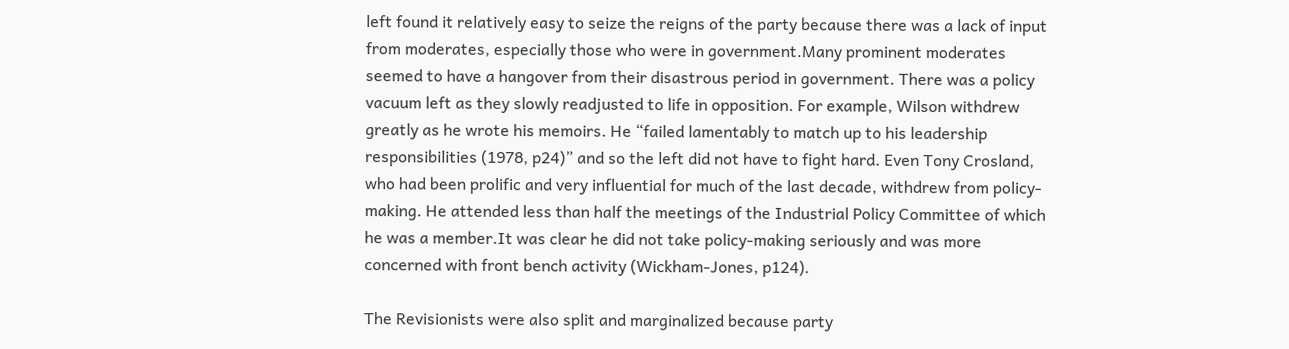left found it relatively easy to seize the reigns of the party because there was a lack of input from moderates, especially those who were in government.Many prominent moderates seemed to have a hangover from their disastrous period in government. There was a policy vacuum left as they slowly readjusted to life in opposition. For example, Wilson withdrew greatly as he wrote his memoirs. He “failed lamentably to match up to his leadership responsibilities (1978, p24)” and so the left did not have to fight hard. Even Tony Crosland, who had been prolific and very influential for much of the last decade, withdrew from policy-making. He attended less than half the meetings of the Industrial Policy Committee of which he was a member.It was clear he did not take policy-making seriously and was more concerned with front bench activity (Wickham-Jones, p124).

The Revisionists were also split and marginalized because party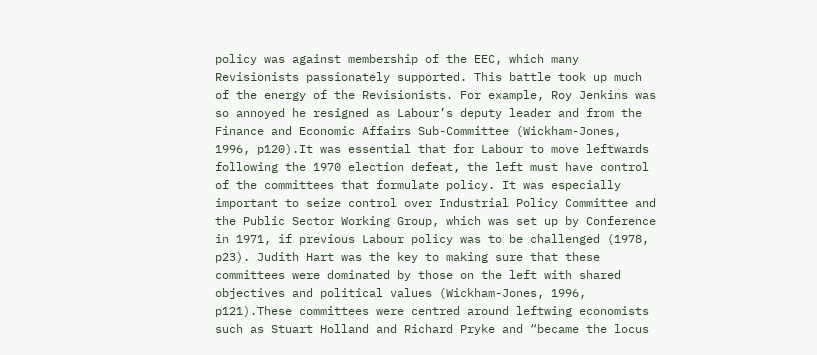policy was against membership of the EEC, which many Revisionists passionately supported. This battle took up much of the energy of the Revisionists. For example, Roy Jenkins was so annoyed he resigned as Labour’s deputy leader and from the Finance and Economic Affairs Sub-Committee (Wickham-Jones, 1996, p120).It was essential that for Labour to move leftwards following the 1970 election defeat, the left must have control of the committees that formulate policy. It was especially important to seize control over Industrial Policy Committee and the Public Sector Working Group, which was set up by Conference in 1971, if previous Labour policy was to be challenged (1978, p23). Judith Hart was the key to making sure that these committees were dominated by those on the left with shared objectives and political values (Wickham-Jones, 1996, p121).These committees were centred around leftwing economists such as Stuart Holland and Richard Pryke and “became the locus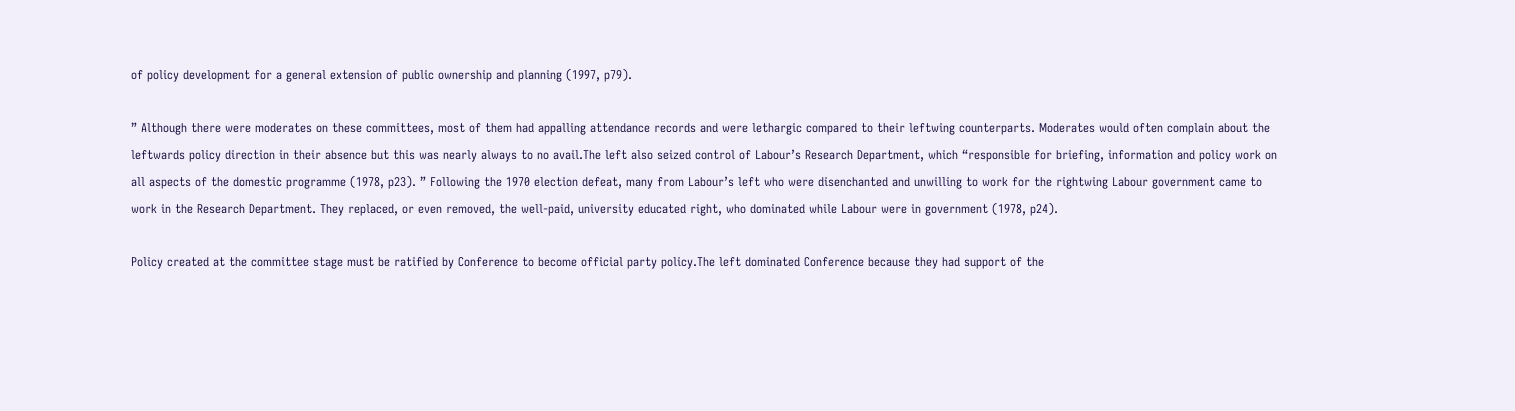of policy development for a general extension of public ownership and planning (1997, p79).

” Although there were moderates on these committees, most of them had appalling attendance records and were lethargic compared to their leftwing counterparts. Moderates would often complain about the leftwards policy direction in their absence but this was nearly always to no avail.The left also seized control of Labour’s Research Department, which “responsible for briefing, information and policy work on all aspects of the domestic programme (1978, p23). ” Following the 1970 election defeat, many from Labour’s left who were disenchanted and unwilling to work for the rightwing Labour government came to work in the Research Department. They replaced, or even removed, the well-paid, university educated right, who dominated while Labour were in government (1978, p24).

Policy created at the committee stage must be ratified by Conference to become official party policy.The left dominated Conference because they had support of the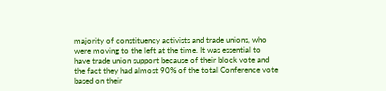majority of constituency activists and trade unions, who were moving to the left at the time. It was essential to have trade union support because of their block vote and the fact they had almost 90% of the total Conference vote based on their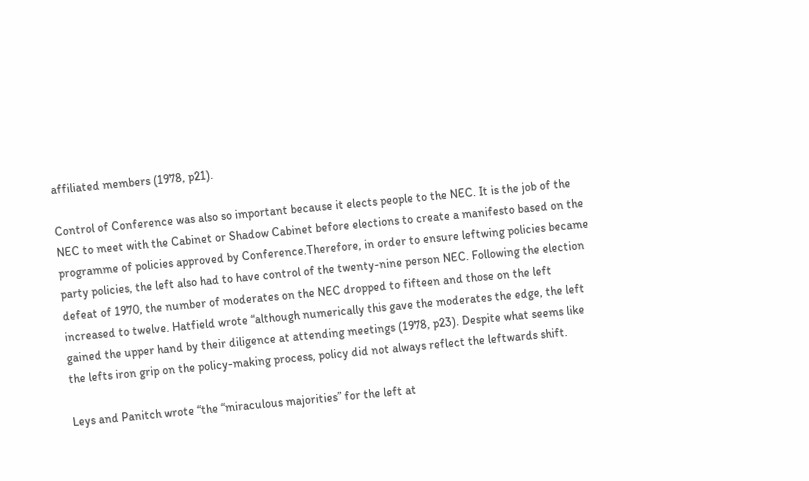affiliated members (1978, p21).

Control of Conference was also so important because it elects people to the NEC. It is the job of the NEC to meet with the Cabinet or Shadow Cabinet before elections to create a manifesto based on the programme of policies approved by Conference.Therefore, in order to ensure leftwing policies became party policies, the left also had to have control of the twenty-nine person NEC. Following the election defeat of 1970, the number of moderates on the NEC dropped to fifteen and those on the left increased to twelve. Hatfield wrote “although numerically this gave the moderates the edge, the left gained the upper hand by their diligence at attending meetings (1978, p23). Despite what seems like the lefts iron grip on the policy-making process, policy did not always reflect the leftwards shift.

Leys and Panitch wrote “the “miraculous majorities” for the left at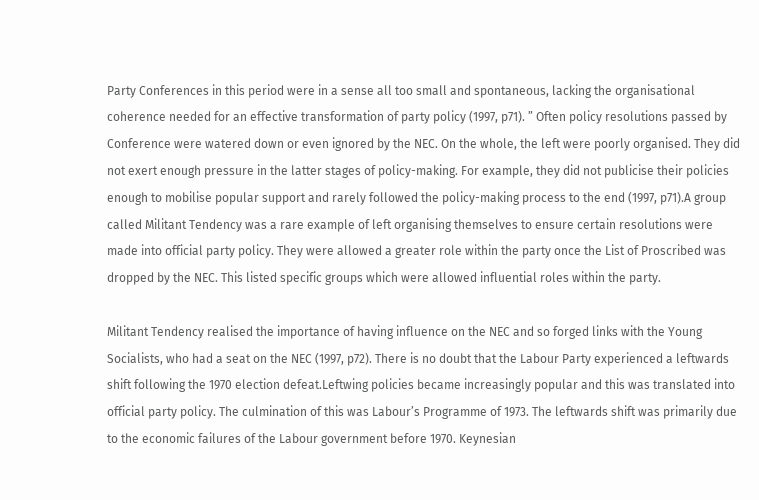Party Conferences in this period were in a sense all too small and spontaneous, lacking the organisational coherence needed for an effective transformation of party policy (1997, p71). ” Often policy resolutions passed by Conference were watered down or even ignored by the NEC. On the whole, the left were poorly organised. They did not exert enough pressure in the latter stages of policy-making. For example, they did not publicise their policies enough to mobilise popular support and rarely followed the policy-making process to the end (1997, p71).A group called Militant Tendency was a rare example of left organising themselves to ensure certain resolutions were made into official party policy. They were allowed a greater role within the party once the List of Proscribed was dropped by the NEC. This listed specific groups which were allowed influential roles within the party.

Militant Tendency realised the importance of having influence on the NEC and so forged links with the Young Socialists, who had a seat on the NEC (1997, p72). There is no doubt that the Labour Party experienced a leftwards shift following the 1970 election defeat.Leftwing policies became increasingly popular and this was translated into official party policy. The culmination of this was Labour’s Programme of 1973. The leftwards shift was primarily due to the economic failures of the Labour government before 1970. Keynesian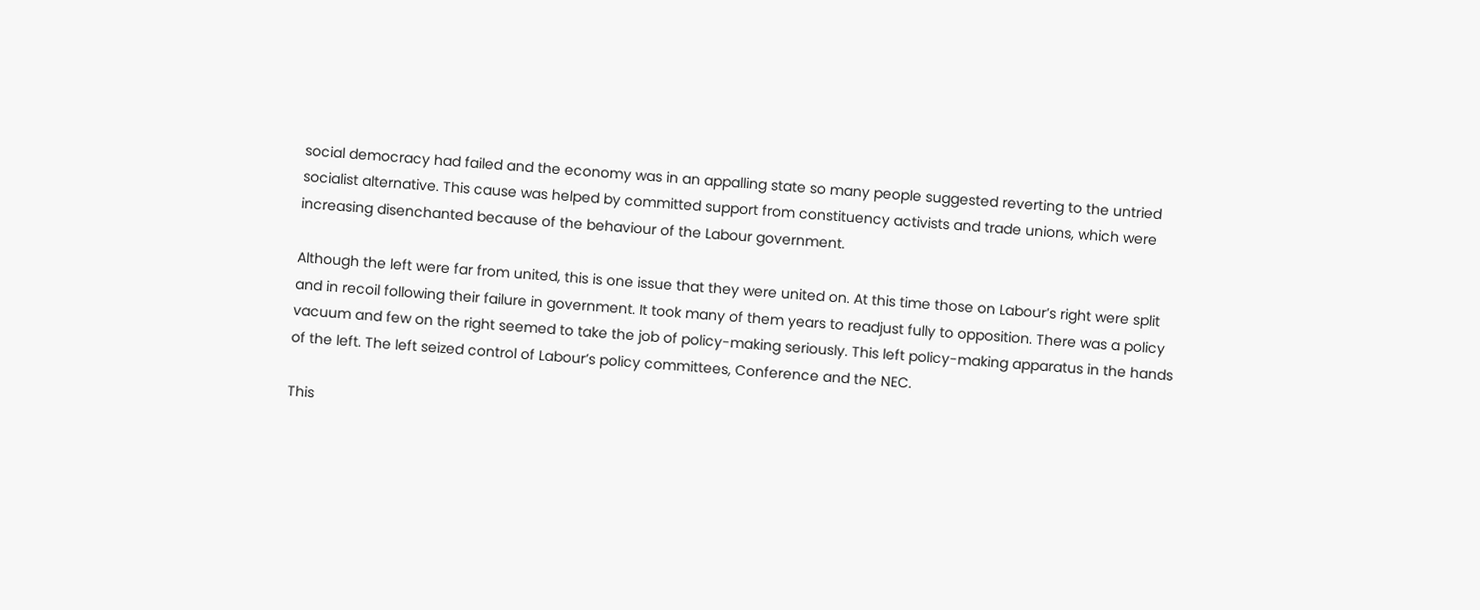social democracy had failed and the economy was in an appalling state so many people suggested reverting to the untried socialist alternative. This cause was helped by committed support from constituency activists and trade unions, which were increasing disenchanted because of the behaviour of the Labour government.

Although the left were far from united, this is one issue that they were united on. At this time those on Labour’s right were split and in recoil following their failure in government. It took many of them years to readjust fully to opposition. There was a policy vacuum and few on the right seemed to take the job of policy-making seriously. This left policy-making apparatus in the hands of the left. The left seized control of Labour’s policy committees, Conference and the NEC.

This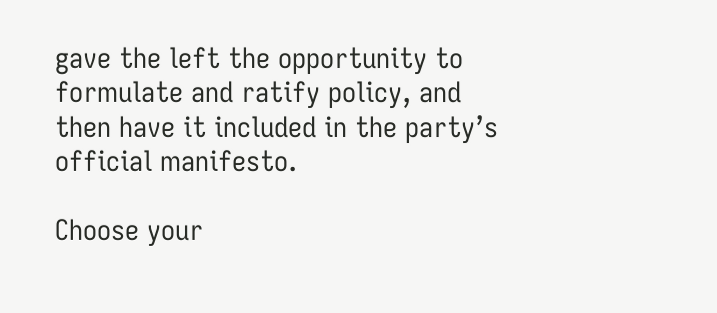gave the left the opportunity to formulate and ratify policy, and then have it included in the party’s official manifesto.

Choose your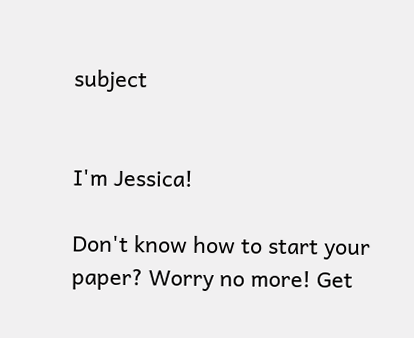subject


I'm Jessica!

Don't know how to start your paper? Worry no more! Get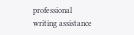professional writing assistance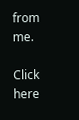from me.

Click here